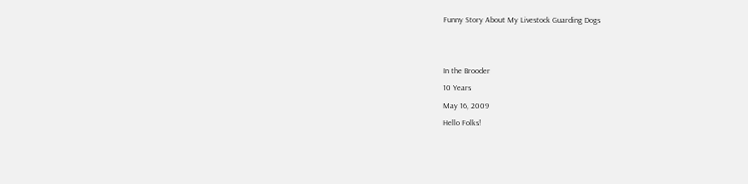Funny Story About My Livestock Guarding Dogs


In the Brooder
10 Years
May 16, 2009
Hello Folks!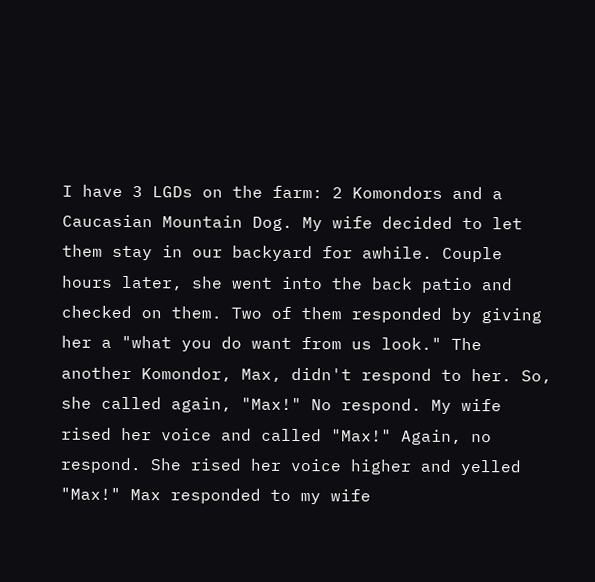I have 3 LGDs on the farm: 2 Komondors and a Caucasian Mountain Dog. My wife decided to let them stay in our backyard for awhile. Couple hours later, she went into the back patio and checked on them. Two of them responded by giving her a "what you do want from us look." The another Komondor, Max, didn't respond to her. So, she called again, "Max!" No respond. My wife rised her voice and called "Max!" Again, no respond. She rised her voice higher and yelled "Max!" Max responded to my wife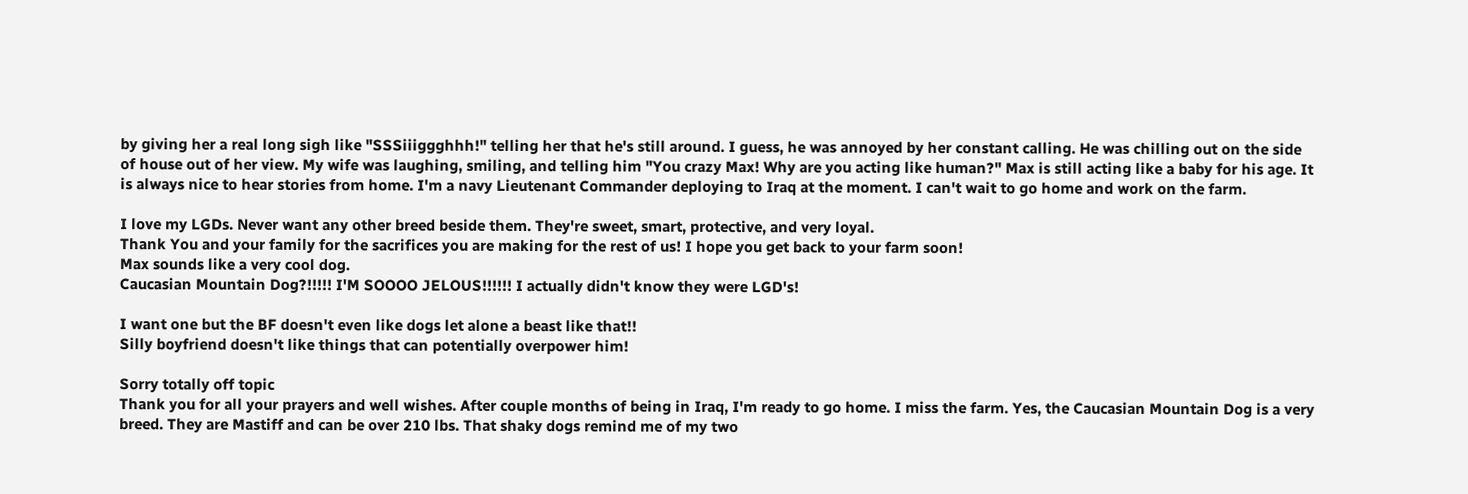by giving her a real long sigh like "SSSiiiggghhh!" telling her that he's still around. I guess, he was annoyed by her constant calling. He was chilling out on the side of house out of her view. My wife was laughing, smiling, and telling him "You crazy Max! Why are you acting like human?" Max is still acting like a baby for his age. It is always nice to hear stories from home. I'm a navy Lieutenant Commander deploying to Iraq at the moment. I can't wait to go home and work on the farm.

I love my LGDs. Never want any other breed beside them. They're sweet, smart, protective, and very loyal.
Thank You and your family for the sacrifices you are making for the rest of us! I hope you get back to your farm soon!
Max sounds like a very cool dog.
Caucasian Mountain Dog?!!!!! I'M SOOOO JELOUS!!!!!! I actually didn't know they were LGD's!

I want one but the BF doesn't even like dogs let alone a beast like that!!
Silly boyfriend doesn't like things that can potentially overpower him!

Sorry totally off topic
Thank you for all your prayers and well wishes. After couple months of being in Iraq, I'm ready to go home. I miss the farm. Yes, the Caucasian Mountain Dog is a very breed. They are Mastiff and can be over 210 lbs. That shaky dogs remind me of my two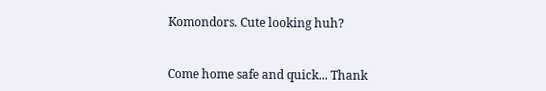Komondors. Cute looking huh?


Come home safe and quick... Thank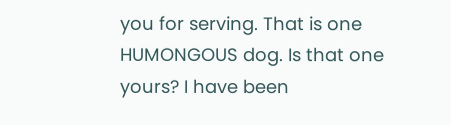you for serving. That is one HUMONGOUS dog. Is that one yours? I have been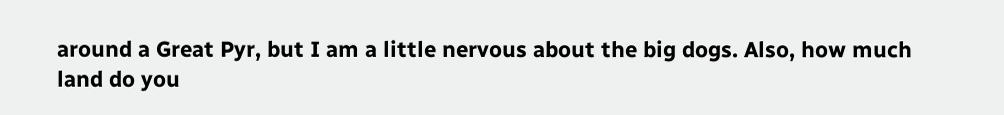around a Great Pyr, but I am a little nervous about the big dogs. Also, how much land do you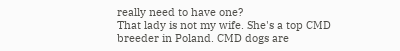really need to have one?
That lady is not my wife. She's a top CMD breeder in Poland. CMD dogs are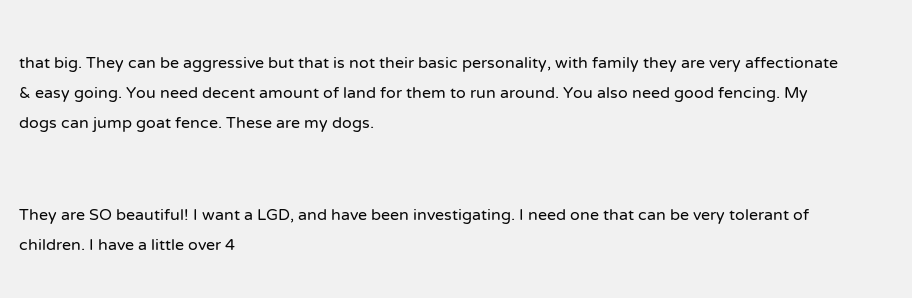that big. They can be aggressive but that is not their basic personality, with family they are very affectionate & easy going. You need decent amount of land for them to run around. You also need good fencing. My dogs can jump goat fence. These are my dogs.


They are SO beautiful! I want a LGD, and have been investigating. I need one that can be very tolerant of children. I have a little over 4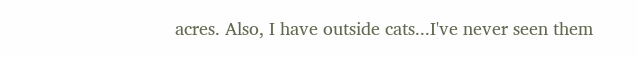acres. Also, I have outside cats...I've never seen them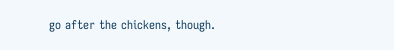go after the chickens, though.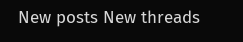New posts New threads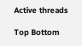Active threads

Top Bottom